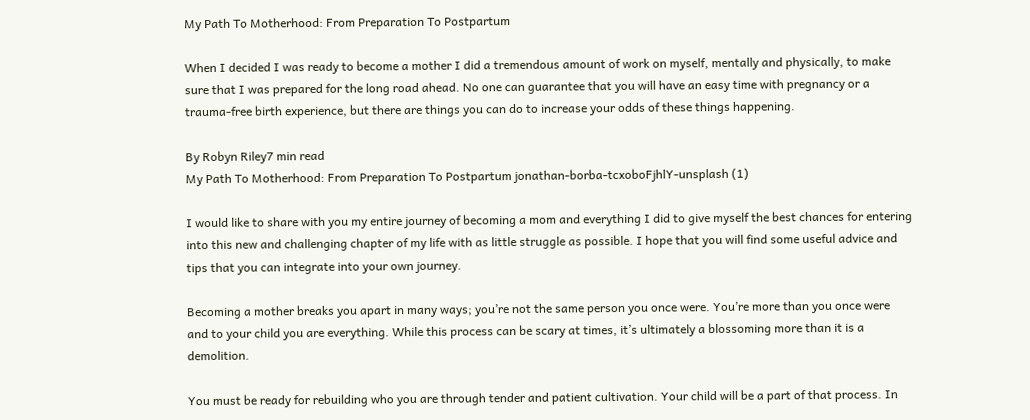My Path To Motherhood: From Preparation To Postpartum

When I decided I was ready to become a mother I did a tremendous amount of work on myself, mentally and physically, to make sure that I was prepared for the long road ahead. No one can guarantee that you will have an easy time with pregnancy or a trauma-free birth experience, but there are things you can do to increase your odds of these things happening.

By Robyn Riley7 min read
My Path To Motherhood: From Preparation To Postpartum jonathan-borba-tcxoboFjhlY-unsplash (1)

I would like to share with you my entire journey of becoming a mom and everything I did to give myself the best chances for entering into this new and challenging chapter of my life with as little struggle as possible. I hope that you will find some useful advice and tips that you can integrate into your own journey.

Becoming a mother breaks you apart in many ways; you’re not the same person you once were. You’re more than you once were and to your child you are everything. While this process can be scary at times, it’s ultimately a blossoming more than it is a demolition.

You must be ready for rebuilding who you are through tender and patient cultivation. Your child will be a part of that process. In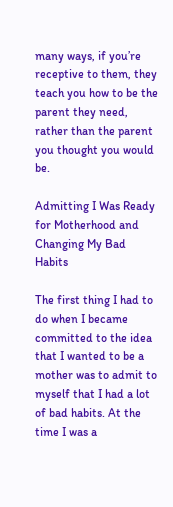many ways, if you’re receptive to them, they teach you how to be the parent they need, rather than the parent you thought you would be.

Admitting I Was Ready for Motherhood and Changing My Bad Habits

The first thing I had to do when I became committed to the idea that I wanted to be a mother was to admit to myself that I had a lot of bad habits. At the time I was a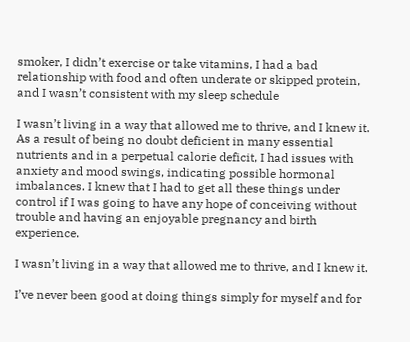smoker, I didn’t exercise or take vitamins, I had a bad relationship with food and often underate or skipped protein, and I wasn’t consistent with my sleep schedule

I wasn’t living in a way that allowed me to thrive, and I knew it. As a result of being no doubt deficient in many essential nutrients and in a perpetual calorie deficit, I had issues with anxiety and mood swings, indicating possible hormonal imbalances. I knew that I had to get all these things under control if I was going to have any hope of conceiving without trouble and having an enjoyable pregnancy and birth experience.

I wasn’t living in a way that allowed me to thrive, and I knew it.

I’ve never been good at doing things simply for myself and for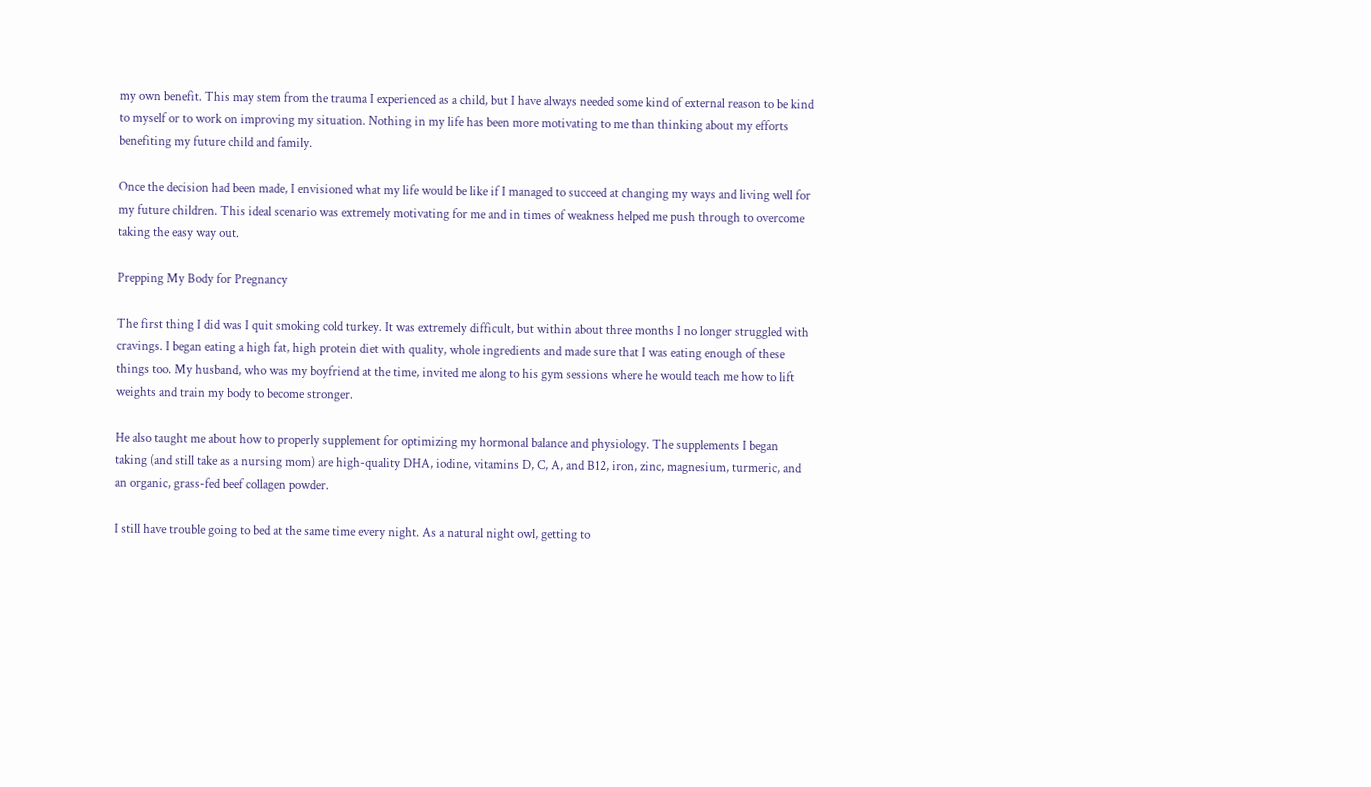my own benefit. This may stem from the trauma I experienced as a child, but I have always needed some kind of external reason to be kind to myself or to work on improving my situation. Nothing in my life has been more motivating to me than thinking about my efforts benefiting my future child and family.

Once the decision had been made, I envisioned what my life would be like if I managed to succeed at changing my ways and living well for my future children. This ideal scenario was extremely motivating for me and in times of weakness helped me push through to overcome taking the easy way out.

Prepping My Body for Pregnancy

The first thing I did was I quit smoking cold turkey. It was extremely difficult, but within about three months I no longer struggled with cravings. I began eating a high fat, high protein diet with quality, whole ingredients and made sure that I was eating enough of these things too. My husband, who was my boyfriend at the time, invited me along to his gym sessions where he would teach me how to lift weights and train my body to become stronger.

He also taught me about how to properly supplement for optimizing my hormonal balance and physiology. The supplements I began taking (and still take as a nursing mom) are high-quality DHA, iodine, vitamins D, C, A, and B12, iron, zinc, magnesium, turmeric, and an organic, grass-fed beef collagen powder.

I still have trouble going to bed at the same time every night. As a natural night owl, getting to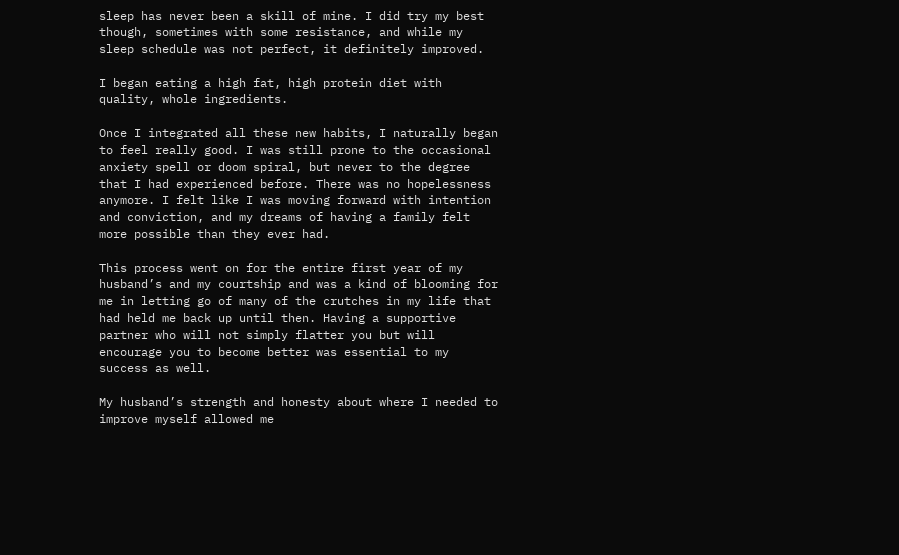sleep has never been a skill of mine. I did try my best though, sometimes with some resistance, and while my sleep schedule was not perfect, it definitely improved.

I began eating a high fat, high protein diet with quality, whole ingredients.

Once I integrated all these new habits, I naturally began to feel really good. I was still prone to the occasional anxiety spell or doom spiral, but never to the degree that I had experienced before. There was no hopelessness anymore. I felt like I was moving forward with intention and conviction, and my dreams of having a family felt more possible than they ever had.

This process went on for the entire first year of my husband’s and my courtship and was a kind of blooming for me in letting go of many of the crutches in my life that had held me back up until then. Having a supportive partner who will not simply flatter you but will encourage you to become better was essential to my success as well.

My husband’s strength and honesty about where I needed to improve myself allowed me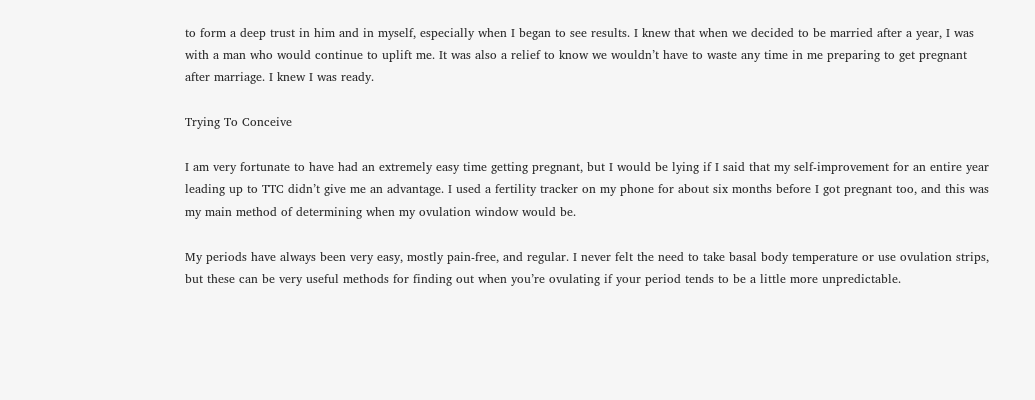to form a deep trust in him and in myself, especially when I began to see results. I knew that when we decided to be married after a year, I was with a man who would continue to uplift me. It was also a relief to know we wouldn’t have to waste any time in me preparing to get pregnant after marriage. I knew I was ready.

Trying To Conceive

I am very fortunate to have had an extremely easy time getting pregnant, but I would be lying if I said that my self-improvement for an entire year leading up to TTC didn’t give me an advantage. I used a fertility tracker on my phone for about six months before I got pregnant too, and this was my main method of determining when my ovulation window would be.

My periods have always been very easy, mostly pain-free, and regular. I never felt the need to take basal body temperature or use ovulation strips, but these can be very useful methods for finding out when you’re ovulating if your period tends to be a little more unpredictable.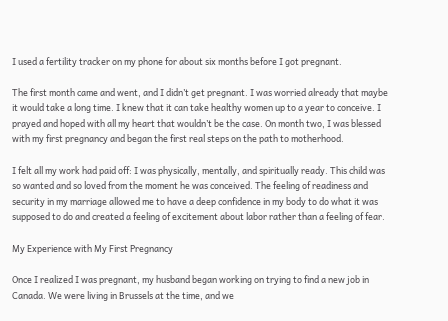I used a fertility tracker on my phone for about six months before I got pregnant.

The first month came and went, and I didn’t get pregnant. I was worried already that maybe it would take a long time. I knew that it can take healthy women up to a year to conceive. I prayed and hoped with all my heart that wouldn’t be the case. On month two, I was blessed with my first pregnancy and began the first real steps on the path to motherhood.

I felt all my work had paid off: I was physically, mentally, and spiritually ready. This child was so wanted and so loved from the moment he was conceived. The feeling of readiness and security in my marriage allowed me to have a deep confidence in my body to do what it was supposed to do and created a feeling of excitement about labor rather than a feeling of fear.

My Experience with My First Pregnancy

Once I realized I was pregnant, my husband began working on trying to find a new job in Canada. We were living in Brussels at the time, and we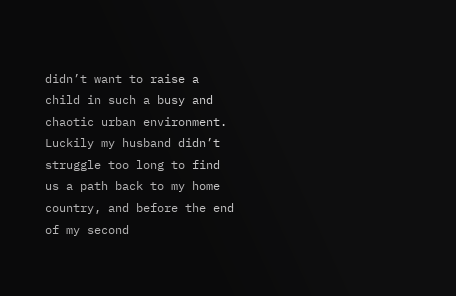didn’t want to raise a child in such a busy and chaotic urban environment. Luckily my husband didn’t struggle too long to find us a path back to my home country, and before the end of my second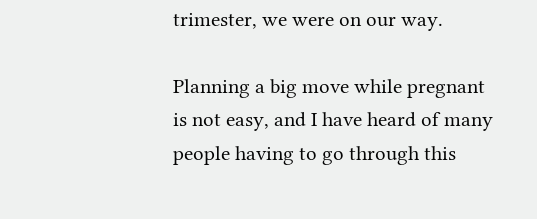trimester, we were on our way.

Planning a big move while pregnant is not easy, and I have heard of many people having to go through this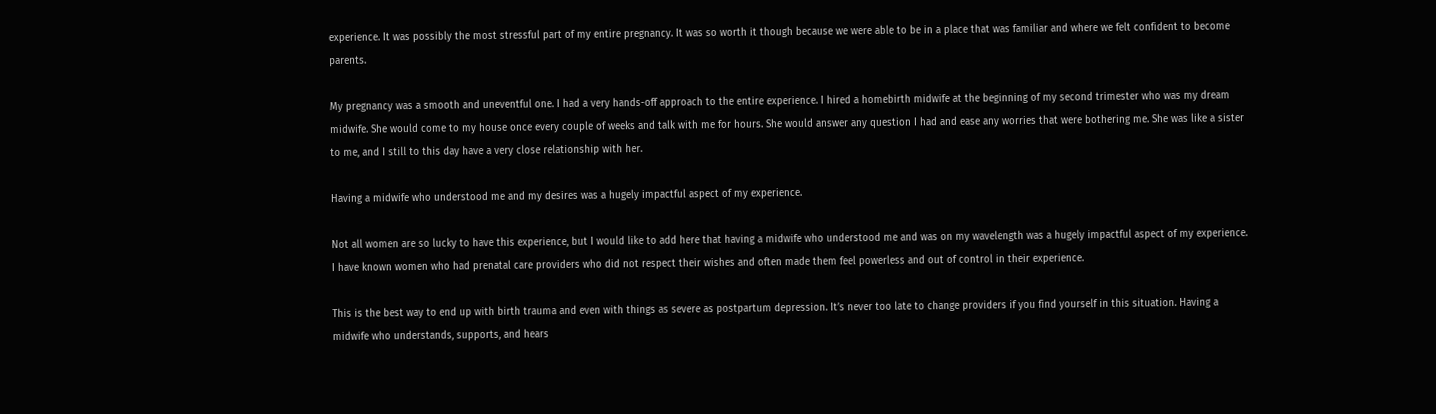experience. It was possibly the most stressful part of my entire pregnancy. It was so worth it though because we were able to be in a place that was familiar and where we felt confident to become parents.

My pregnancy was a smooth and uneventful one. I had a very hands-off approach to the entire experience. I hired a homebirth midwife at the beginning of my second trimester who was my dream midwife. She would come to my house once every couple of weeks and talk with me for hours. She would answer any question I had and ease any worries that were bothering me. She was like a sister to me, and I still to this day have a very close relationship with her.

Having a midwife who understood me and my desires was a hugely impactful aspect of my experience.

Not all women are so lucky to have this experience, but I would like to add here that having a midwife who understood me and was on my wavelength was a hugely impactful aspect of my experience. I have known women who had prenatal care providers who did not respect their wishes and often made them feel powerless and out of control in their experience.

This is the best way to end up with birth trauma and even with things as severe as postpartum depression. It’s never too late to change providers if you find yourself in this situation. Having a midwife who understands, supports, and hears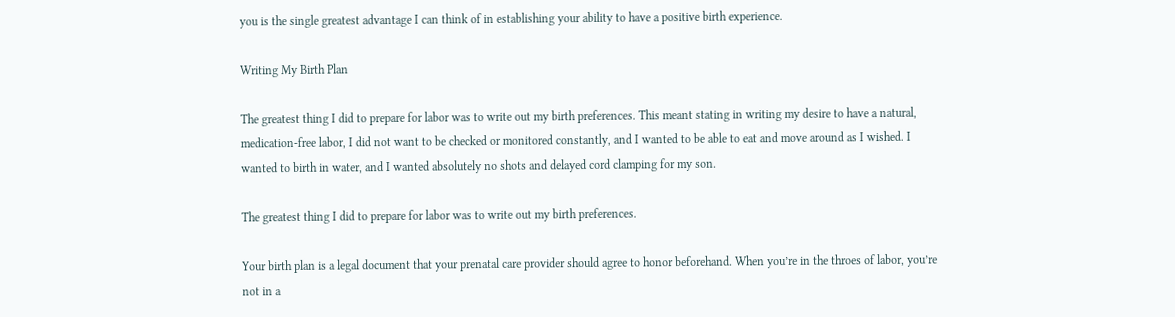you is the single greatest advantage I can think of in establishing your ability to have a positive birth experience.

Writing My Birth Plan

The greatest thing I did to prepare for labor was to write out my birth preferences. This meant stating in writing my desire to have a natural, medication-free labor, I did not want to be checked or monitored constantly, and I wanted to be able to eat and move around as I wished. I wanted to birth in water, and I wanted absolutely no shots and delayed cord clamping for my son.

The greatest thing I did to prepare for labor was to write out my birth preferences.

Your birth plan is a legal document that your prenatal care provider should agree to honor beforehand. When you’re in the throes of labor, you’re not in a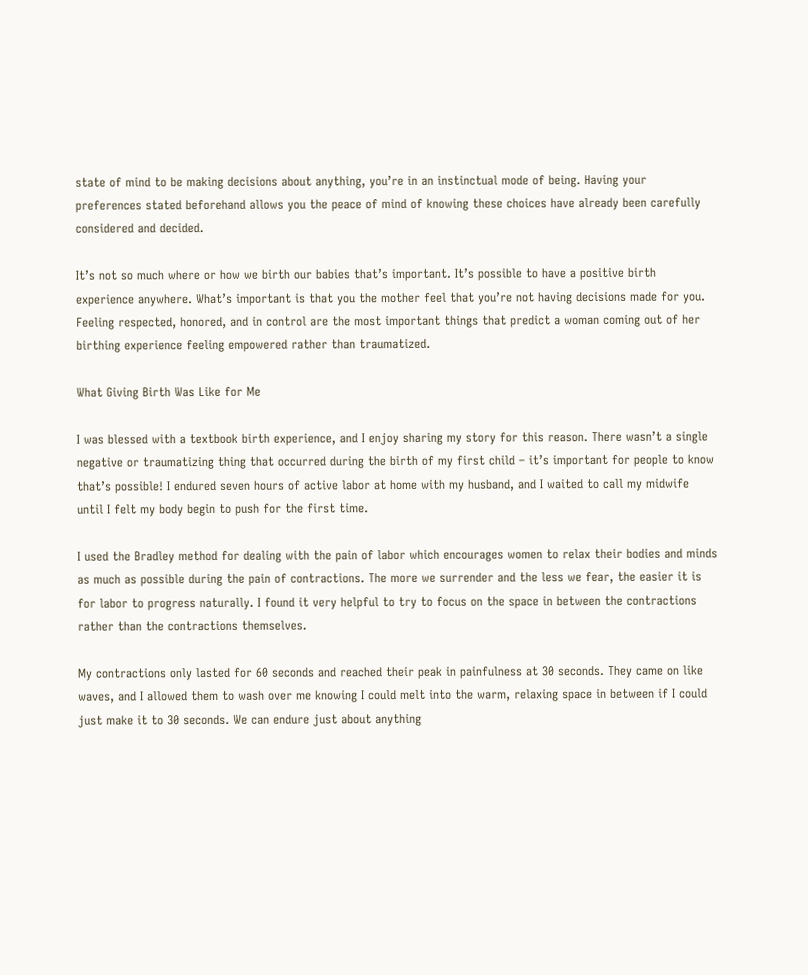state of mind to be making decisions about anything, you’re in an instinctual mode of being. Having your preferences stated beforehand allows you the peace of mind of knowing these choices have already been carefully considered and decided.

It’s not so much where or how we birth our babies that’s important. It’s possible to have a positive birth experience anywhere. What’s important is that you the mother feel that you’re not having decisions made for you. Feeling respected, honored, and in control are the most important things that predict a woman coming out of her birthing experience feeling empowered rather than traumatized.

What Giving Birth Was Like for Me

I was blessed with a textbook birth experience, and I enjoy sharing my story for this reason. There wasn’t a single negative or traumatizing thing that occurred during the birth of my first child – it’s important for people to know that’s possible! I endured seven hours of active labor at home with my husband, and I waited to call my midwife until I felt my body begin to push for the first time.

I used the Bradley method for dealing with the pain of labor which encourages women to relax their bodies and minds as much as possible during the pain of contractions. The more we surrender and the less we fear, the easier it is for labor to progress naturally. I found it very helpful to try to focus on the space in between the contractions rather than the contractions themselves.

My contractions only lasted for 60 seconds and reached their peak in painfulness at 30 seconds. They came on like waves, and I allowed them to wash over me knowing I could melt into the warm, relaxing space in between if I could just make it to 30 seconds. We can endure just about anything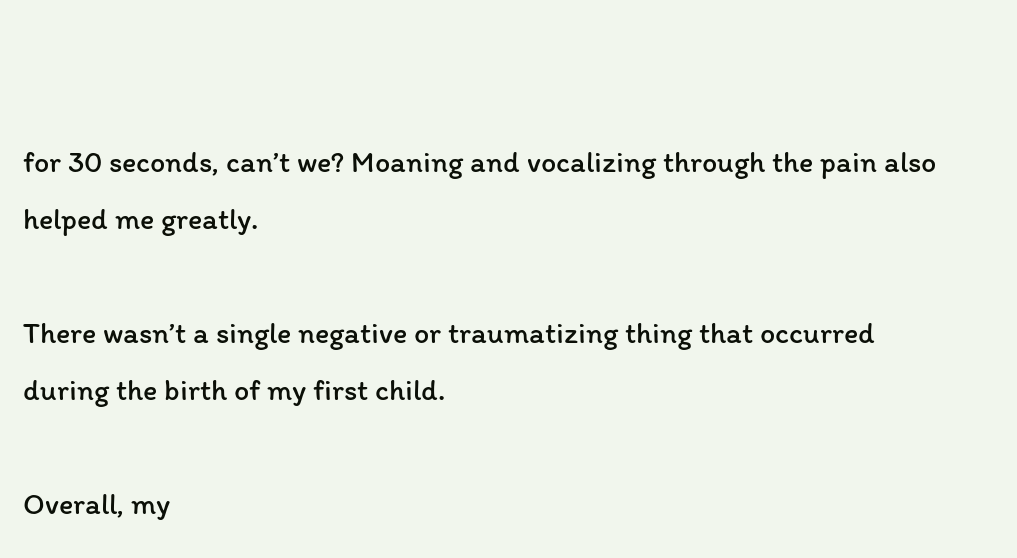for 30 seconds, can’t we? Moaning and vocalizing through the pain also helped me greatly.

There wasn’t a single negative or traumatizing thing that occurred during the birth of my first child.

Overall, my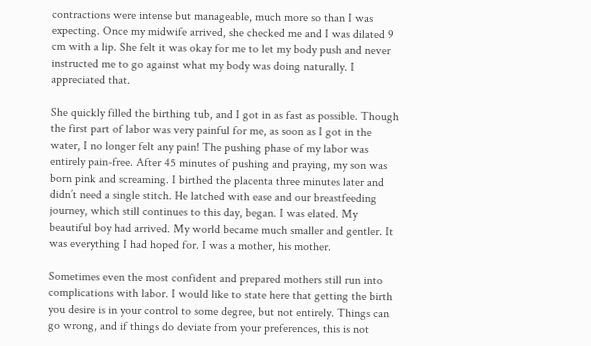contractions were intense but manageable, much more so than I was expecting. Once my midwife arrived, she checked me and I was dilated 9 cm with a lip. She felt it was okay for me to let my body push and never instructed me to go against what my body was doing naturally. I appreciated that.

She quickly filled the birthing tub, and I got in as fast as possible. Though the first part of labor was very painful for me, as soon as I got in the water, I no longer felt any pain! The pushing phase of my labor was entirely pain-free. After 45 minutes of pushing and praying, my son was born pink and screaming. I birthed the placenta three minutes later and didn’t need a single stitch. He latched with ease and our breastfeeding journey, which still continues to this day, began. I was elated. My beautiful boy had arrived. My world became much smaller and gentler. It was everything I had hoped for. I was a mother, his mother.

Sometimes even the most confident and prepared mothers still run into complications with labor. I would like to state here that getting the birth you desire is in your control to some degree, but not entirely. Things can go wrong, and if things do deviate from your preferences, this is not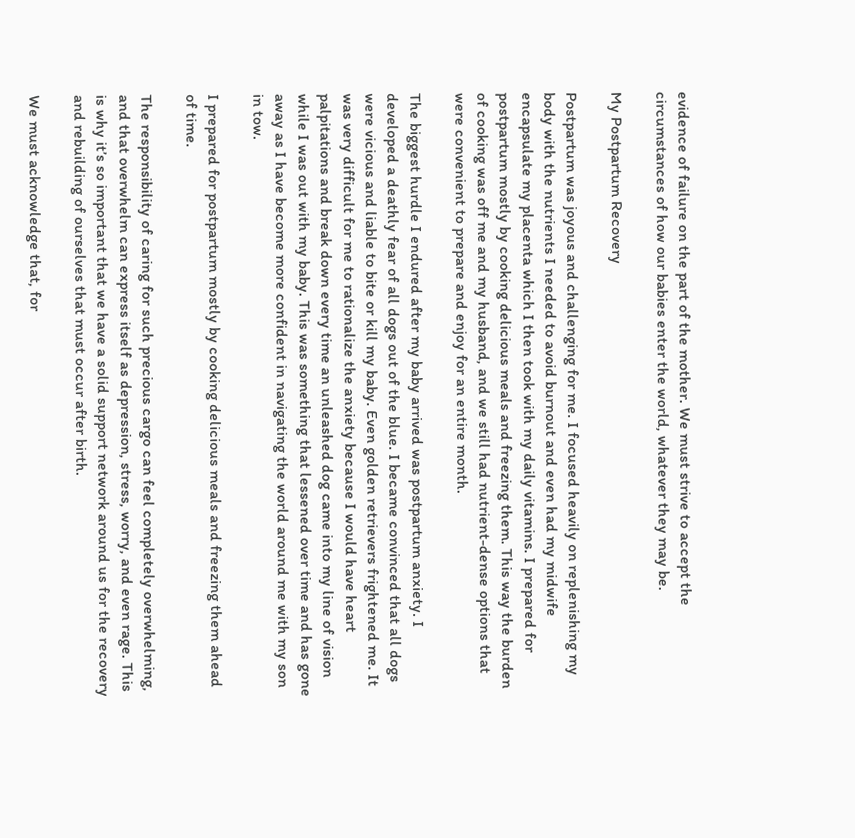evidence of failure on the part of the mother. We must strive to accept the circumstances of how our babies enter the world, whatever they may be.

My Postpartum Recovery

Postpartum was joyous and challenging for me. I focused heavily on replenishing my body with the nutrients I needed to avoid burnout and even had my midwife encapsulate my placenta which I then took with my daily vitamins. I prepared for postpartum mostly by cooking delicious meals and freezing them. This way the burden of cooking was off me and my husband, and we still had nutrient-dense options that were convenient to prepare and enjoy for an entire month.

The biggest hurdle I endured after my baby arrived was postpartum anxiety. I developed a deathly fear of all dogs out of the blue. I became convinced that all dogs were vicious and liable to bite or kill my baby. Even golden retrievers frightened me. It was very difficult for me to rationalize the anxiety because I would have heart palpitations and break down every time an unleashed dog came into my line of vision while I was out with my baby. This was something that lessened over time and has gone away as I have become more confident in navigating the world around me with my son in tow.

I prepared for postpartum mostly by cooking delicious meals and freezing them ahead of time.

The responsibility of caring for such precious cargo can feel completely overwhelming, and that overwhelm can express itself as depression, stress, worry, and even rage. This is why it’s so important that we have a solid support network around us for the recovery and rebuilding of ourselves that must occur after birth.

We must acknowledge that, for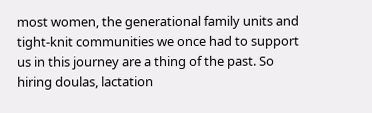most women, the generational family units and tight-knit communities we once had to support us in this journey are a thing of the past. So hiring doulas, lactation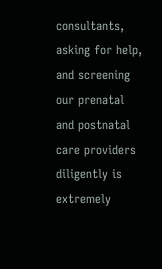consultants, asking for help, and screening our prenatal and postnatal care providers diligently is extremely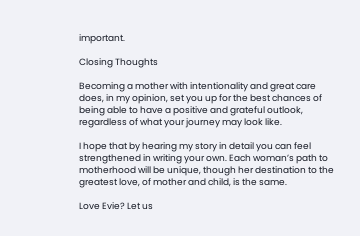important.

Closing Thoughts

Becoming a mother with intentionality and great care does, in my opinion, set you up for the best chances of being able to have a positive and grateful outlook, regardless of what your journey may look like.

I hope that by hearing my story in detail you can feel strengthened in writing your own. Each woman’s path to motherhood will be unique, though her destination to the greatest love, of mother and child, is the same.

Love Evie? Let us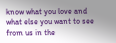know what you love and what else you want to see from us in the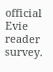official Evie reader survey.